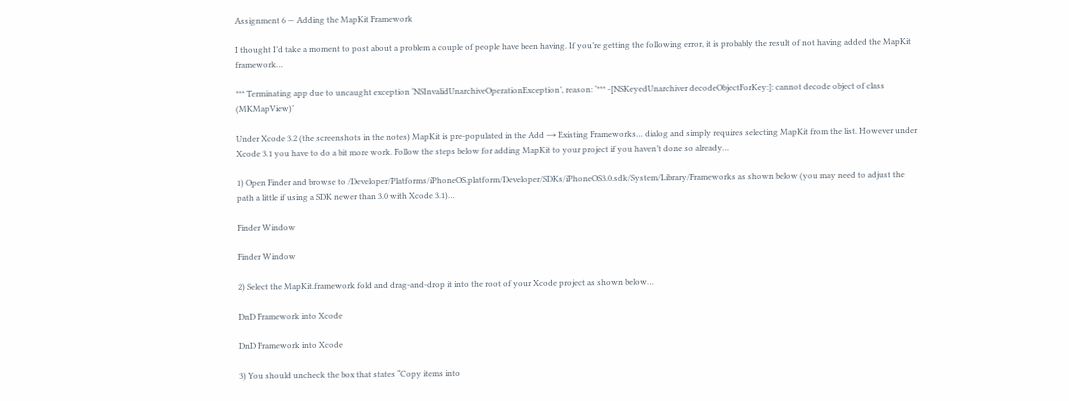Assignment 6 — Adding the MapKit Framework

I thought I’d take a moment to post about a problem a couple of people have been having. If you’re getting the following error, it is probably the result of not having added the MapKit framework…

*** Terminating app due to uncaught exception ‘NSInvalidUnarchiveOperationException’, reason: ‘*** -[NSKeyedUnarchiver decodeObjectForKey:]: cannot decode object of class (MKMapView)’

Under Xcode 3.2 (the screenshots in the notes) MapKit is pre-populated in the Add → Existing Frameworks… dialog and simply requires selecting MapKit from the list. However under Xcode 3.1 you have to do a bit more work. Follow the steps below for adding MapKit to your project if you haven’t done so already…

1) Open Finder and browse to /Developer/Platforms/iPhoneOS.platform/Developer/SDKs/iPhoneOS3.0.sdk/System/Library/Frameworks as shown below (you may need to adjust the path a little if using a SDK newer than 3.0 with Xcode 3.1)…

Finder Window

Finder Window

2) Select the MapKit.framework fold and drag-and-drop it into the root of your Xcode project as shown below…

DnD Framework into Xcode

DnD Framework into Xcode

3) You should uncheck the box that states “Copy items into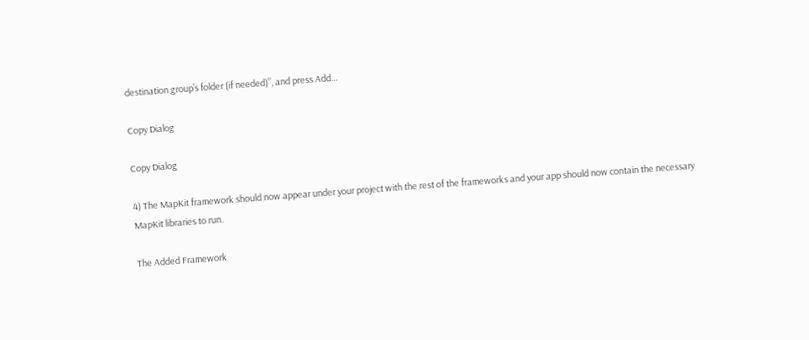destination group’s folder (if needed)”, and press Add…

Copy Dialog

Copy Dialog

4) The MapKit framework should now appear under your project with the rest of the frameworks and your app should now contain the necessary MapKit libraries to run.

The Added Framework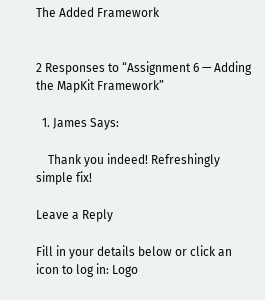The Added Framework


2 Responses to “Assignment 6 — Adding the MapKit Framework”

  1. James Says:

    Thank you indeed! Refreshingly simple fix!

Leave a Reply

Fill in your details below or click an icon to log in: Logo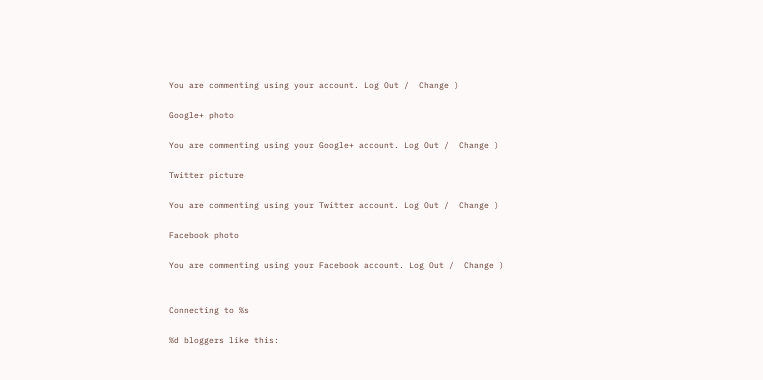You are commenting using your account. Log Out /  Change )

Google+ photo

You are commenting using your Google+ account. Log Out /  Change )

Twitter picture

You are commenting using your Twitter account. Log Out /  Change )

Facebook photo

You are commenting using your Facebook account. Log Out /  Change )


Connecting to %s

%d bloggers like this: